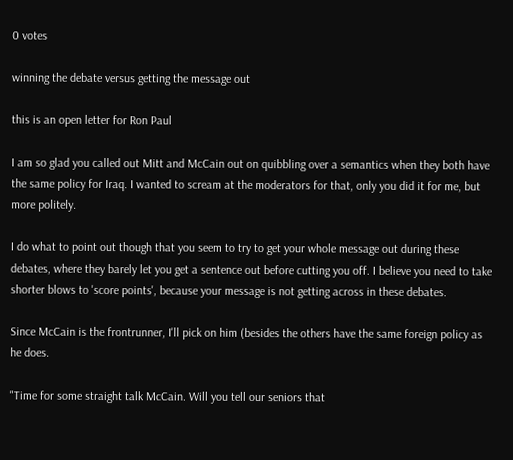0 votes

winning the debate versus getting the message out

this is an open letter for Ron Paul

I am so glad you called out Mitt and McCain out on quibbling over a semantics when they both have the same policy for Iraq. I wanted to scream at the moderators for that, only you did it for me, but more politely.

I do what to point out though that you seem to try to get your whole message out during these debates, where they barely let you get a sentence out before cutting you off. I believe you need to take shorter blows to 'score points', because your message is not getting across in these debates.

Since McCain is the frontrunner, I'll pick on him (besides the others have the same foreign policy as he does.

"Time for some straight talk McCain. Will you tell our seniors that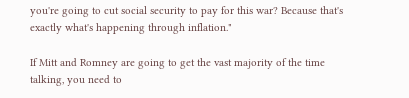you're going to cut social security to pay for this war? Because that's exactly what's happening through inflation."

If Mitt and Romney are going to get the vast majority of the time talking, you need to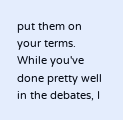put them on your terms. While you've done pretty well in the debates, I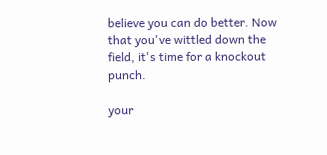believe you can do better. Now that you've wittled down the field, it's time for a knockout punch.

your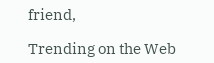friend,

Trending on the Web